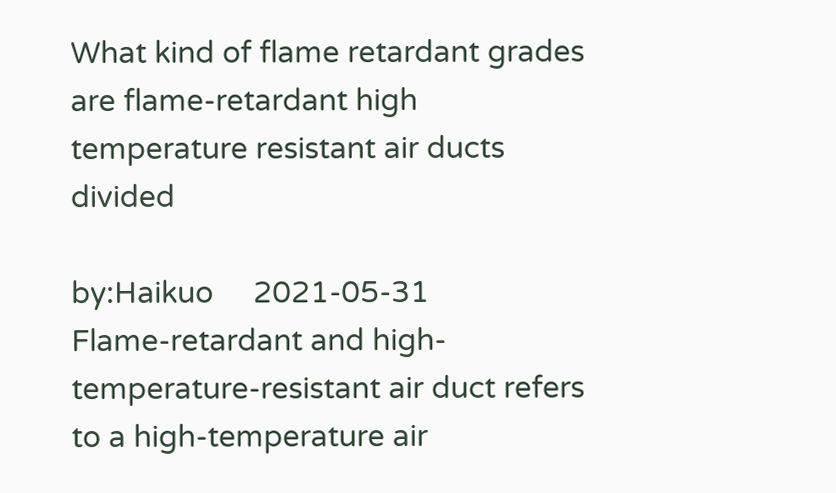What kind of flame retardant grades are flame-retardant high temperature resistant air ducts divided

by:Haikuo     2021-05-31
Flame-retardant and high-temperature-resistant air duct refers to a high-temperature air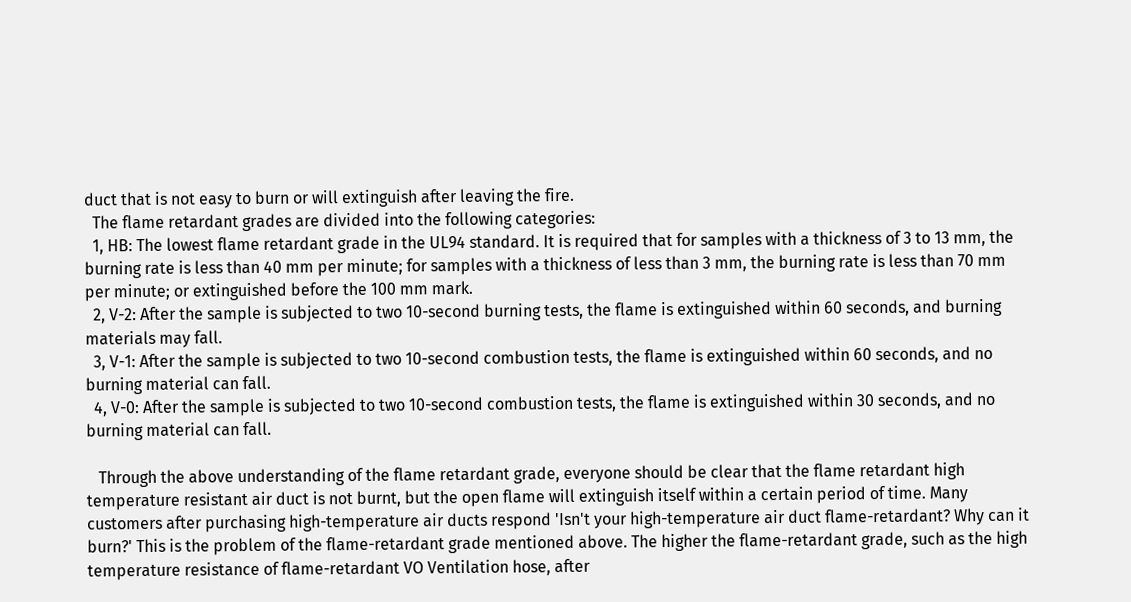duct that is not easy to burn or will extinguish after leaving the fire.
  The flame retardant grades are divided into the following categories:
  1, HB: The lowest flame retardant grade in the UL94 standard. It is required that for samples with a thickness of 3 to 13 mm, the burning rate is less than 40 mm per minute; for samples with a thickness of less than 3 mm, the burning rate is less than 70 mm per minute; or extinguished before the 100 mm mark.
  2, V-2: After the sample is subjected to two 10-second burning tests, the flame is extinguished within 60 seconds, and burning materials may fall.
  3, V-1: After the sample is subjected to two 10-second combustion tests, the flame is extinguished within 60 seconds, and no burning material can fall.
  4, V-0: After the sample is subjected to two 10-second combustion tests, the flame is extinguished within 30 seconds, and no burning material can fall.

   Through the above understanding of the flame retardant grade, everyone should be clear that the flame retardant high temperature resistant air duct is not burnt, but the open flame will extinguish itself within a certain period of time. Many customers after purchasing high-temperature air ducts respond 'Isn't your high-temperature air duct flame-retardant? Why can it burn?' This is the problem of the flame-retardant grade mentioned above. The higher the flame-retardant grade, such as the high temperature resistance of flame-retardant VO Ventilation hose, after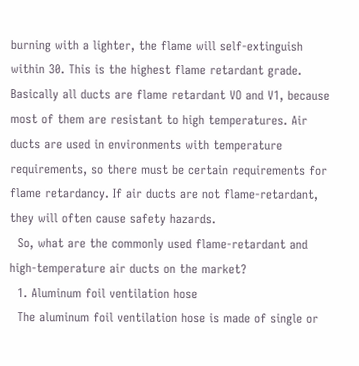burning with a lighter, the flame will self-extinguish within 30. This is the highest flame retardant grade. Basically all ducts are flame retardant VO and V1, because most of them are resistant to high temperatures. Air ducts are used in environments with temperature requirements, so there must be certain requirements for flame retardancy. If air ducts are not flame-retardant, they will often cause safety hazards.
  So, what are the commonly used flame-retardant and high-temperature air ducts on the market?
  1. Aluminum foil ventilation hose
  The aluminum foil ventilation hose is made of single or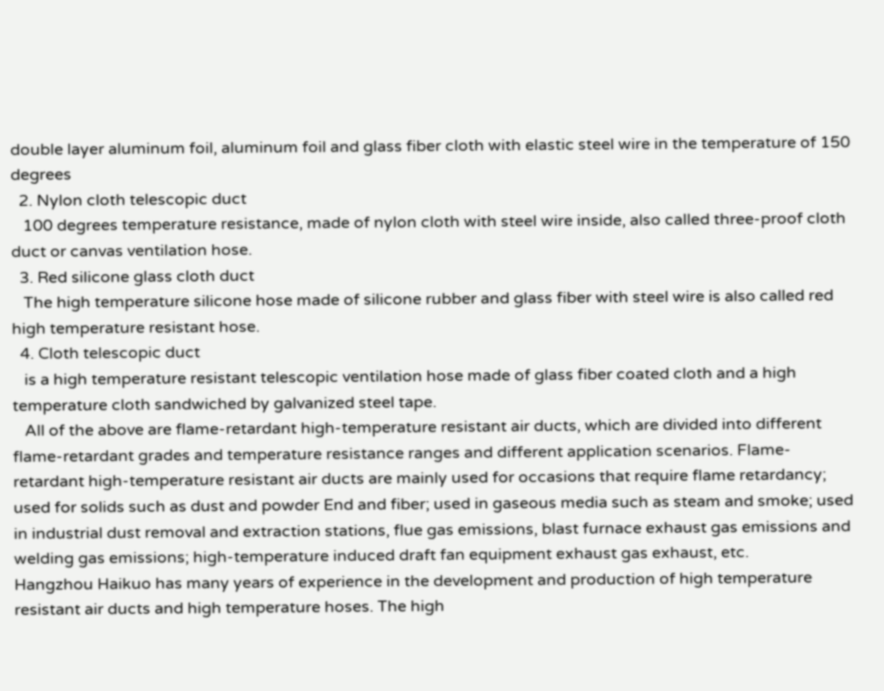double layer aluminum foil, aluminum foil and glass fiber cloth with elastic steel wire in the temperature of 150 degrees
  2. Nylon cloth telescopic duct
   100 degrees temperature resistance, made of nylon cloth with steel wire inside, also called three-proof cloth duct or canvas ventilation hose.
  3. Red silicone glass cloth duct
   The high temperature silicone hose made of silicone rubber and glass fiber with steel wire is also called red high temperature resistant hose.
  4. Cloth telescopic duct
   is a high temperature resistant telescopic ventilation hose made of glass fiber coated cloth and a high temperature cloth sandwiched by galvanized steel tape.
   All of the above are flame-retardant high-temperature resistant air ducts, which are divided into different flame-retardant grades and temperature resistance ranges and different application scenarios. Flame-retardant high-temperature resistant air ducts are mainly used for occasions that require flame retardancy; used for solids such as dust and powder End and fiber; used in gaseous media such as steam and smoke; used in industrial dust removal and extraction stations, flue gas emissions, blast furnace exhaust gas emissions and welding gas emissions; high-temperature induced draft fan equipment exhaust gas exhaust, etc.
Hangzhou Haikuo has many years of experience in the development and production of high temperature resistant air ducts and high temperature hoses. The high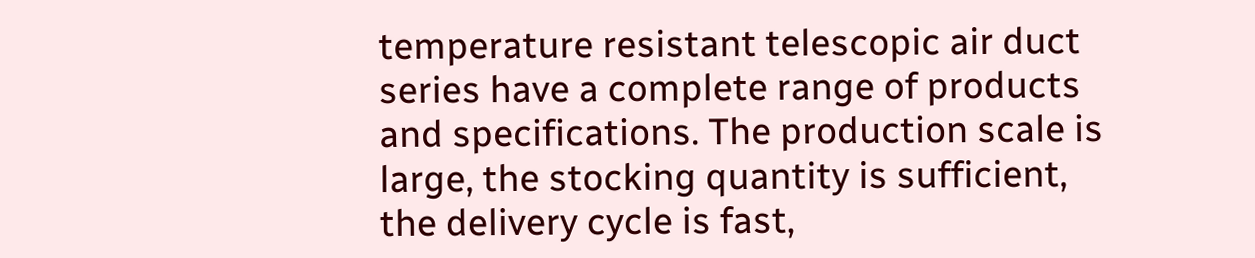temperature resistant telescopic air duct series have a complete range of products and specifications. The production scale is large, the stocking quantity is sufficient, the delivery cycle is fast,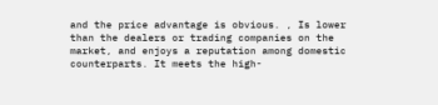and the price advantage is obvious. , Is lower than the dealers or trading companies on the market, and enjoys a reputation among domestic counterparts. It meets the high-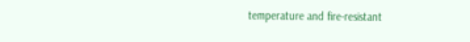temperature and fire-resistant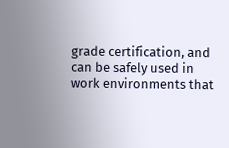grade certification, and can be safely used in work environments that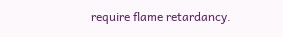require flame retardancy.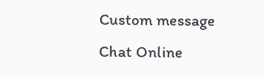Custom message
Chat Online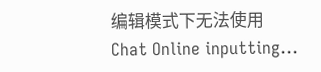编辑模式下无法使用
Chat Online inputting...